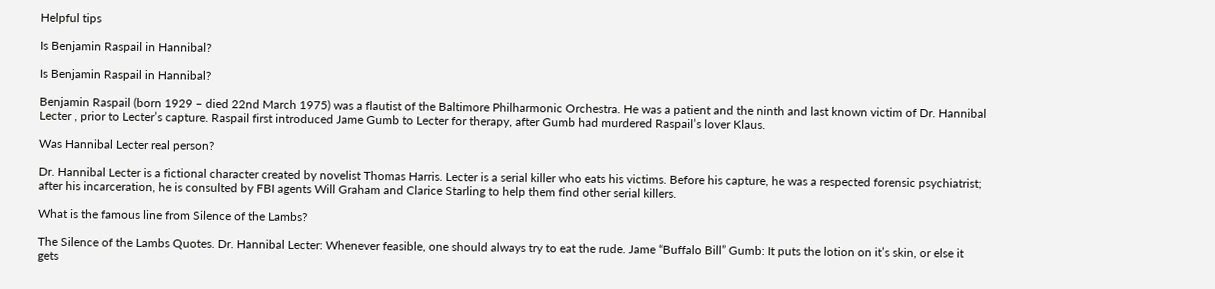Helpful tips

Is Benjamin Raspail in Hannibal?

Is Benjamin Raspail in Hannibal?

Benjamin Raspail (born 1929 – died 22nd March 1975) was a flautist of the Baltimore Philharmonic Orchestra. He was a patient and the ninth and last known victim of Dr. Hannibal Lecter , prior to Lecter’s capture. Raspail first introduced Jame Gumb to Lecter for therapy, after Gumb had murdered Raspail’s lover Klaus.

Was Hannibal Lecter real person?

Dr. Hannibal Lecter is a fictional character created by novelist Thomas Harris. Lecter is a serial killer who eats his victims. Before his capture, he was a respected forensic psychiatrist; after his incarceration, he is consulted by FBI agents Will Graham and Clarice Starling to help them find other serial killers.

What is the famous line from Silence of the Lambs?

The Silence of the Lambs Quotes. Dr. Hannibal Lecter: Whenever feasible, one should always try to eat the rude. Jame “Buffalo Bill” Gumb: It puts the lotion on it’s skin, or else it gets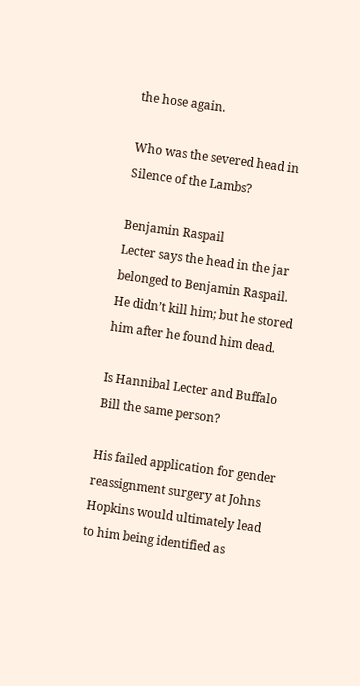the hose again.

Who was the severed head in Silence of the Lambs?

Benjamin Raspail
Lecter says the head in the jar belonged to Benjamin Raspail. He didn’t kill him; but he stored him after he found him dead.

Is Hannibal Lecter and Buffalo Bill the same person?

His failed application for gender reassignment surgery at Johns Hopkins would ultimately lead to him being identified as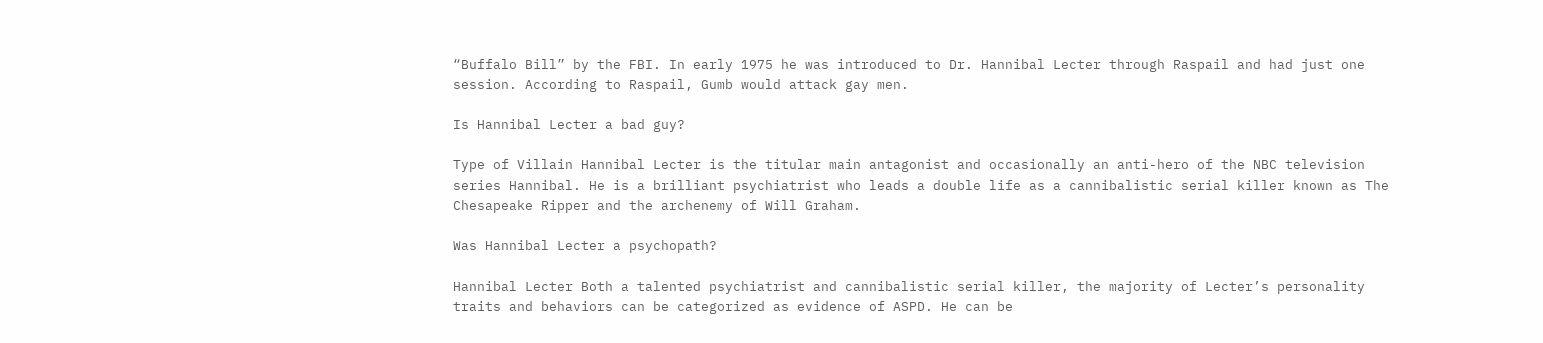“Buffalo Bill” by the FBI. In early 1975 he was introduced to Dr. Hannibal Lecter through Raspail and had just one session. According to Raspail, Gumb would attack gay men.

Is Hannibal Lecter a bad guy?

Type of Villain Hannibal Lecter is the titular main antagonist and occasionally an anti-hero of the NBC television series Hannibal. He is a brilliant psychiatrist who leads a double life as a cannibalistic serial killer known as The Chesapeake Ripper and the archenemy of Will Graham.

Was Hannibal Lecter a psychopath?

Hannibal Lecter Both a talented psychiatrist and cannibalistic serial killer, the majority of Lecter’s personality traits and behaviors can be categorized as evidence of ASPD. He can be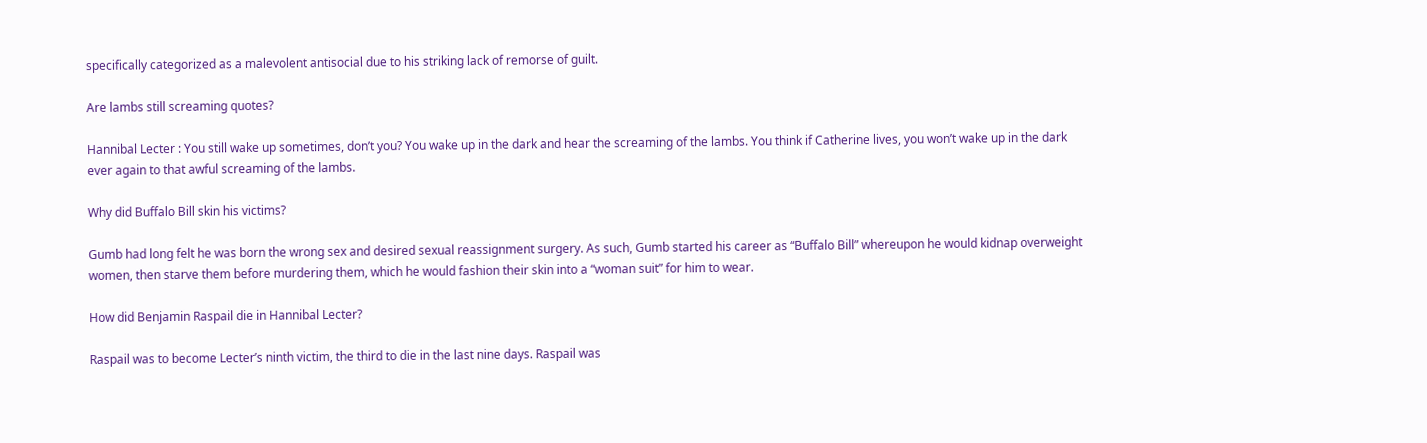specifically categorized as a malevolent antisocial due to his striking lack of remorse of guilt.

Are lambs still screaming quotes?

Hannibal Lecter : You still wake up sometimes, don’t you? You wake up in the dark and hear the screaming of the lambs. You think if Catherine lives, you won’t wake up in the dark ever again to that awful screaming of the lambs.

Why did Buffalo Bill skin his victims?

Gumb had long felt he was born the wrong sex and desired sexual reassignment surgery. As such, Gumb started his career as “Buffalo Bill” whereupon he would kidnap overweight women, then starve them before murdering them, which he would fashion their skin into a “woman suit” for him to wear.

How did Benjamin Raspail die in Hannibal Lecter?

Raspail was to become Lecter’s ninth victim, the third to die in the last nine days. Raspail was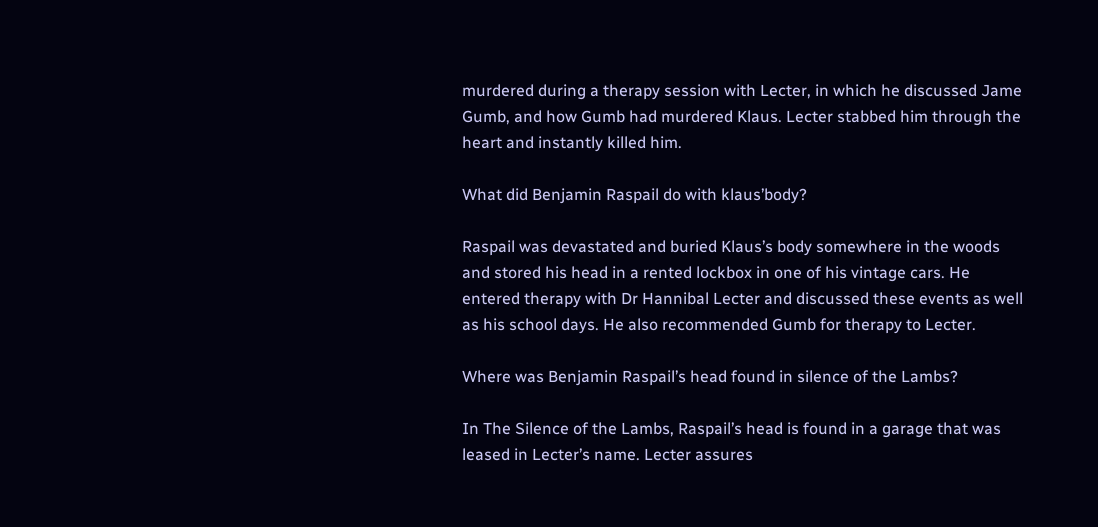murdered during a therapy session with Lecter, in which he discussed Jame Gumb, and how Gumb had murdered Klaus. Lecter stabbed him through the heart and instantly killed him.

What did Benjamin Raspail do with klaus’body?

Raspail was devastated and buried Klaus’s body somewhere in the woods and stored his head in a rented lockbox in one of his vintage cars. He entered therapy with Dr Hannibal Lecter and discussed these events as well as his school days. He also recommended Gumb for therapy to Lecter.

Where was Benjamin Raspail’s head found in silence of the Lambs?

In The Silence of the Lambs, Raspail’s head is found in a garage that was leased in Lecter’s name. Lecter assures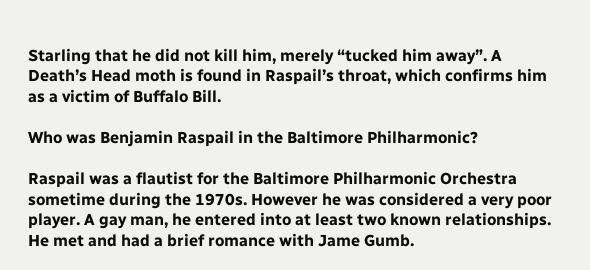Starling that he did not kill him, merely “tucked him away”. A Death’s Head moth is found in Raspail’s throat, which confirms him as a victim of Buffalo Bill.

Who was Benjamin Raspail in the Baltimore Philharmonic?

Raspail was a flautist for the Baltimore Philharmonic Orchestra sometime during the 1970s. However he was considered a very poor player. A gay man, he entered into at least two known relationships. He met and had a brief romance with Jame Gumb.